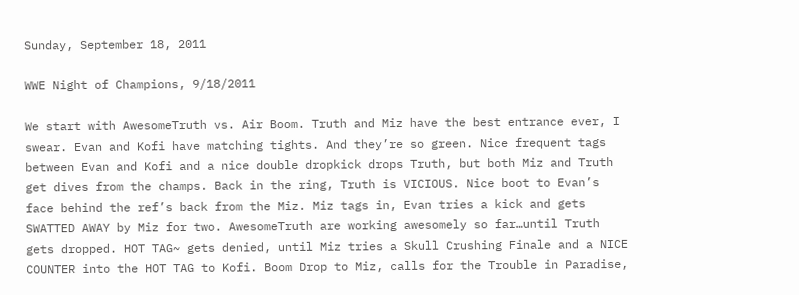Sunday, September 18, 2011

WWE Night of Champions, 9/18/2011

We start with AwesomeTruth vs. Air Boom. Truth and Miz have the best entrance ever, I swear. Evan and Kofi have matching tights. And they’re so green. Nice frequent tags between Evan and Kofi and a nice double dropkick drops Truth, but both Miz and Truth get dives from the champs. Back in the ring, Truth is VICIOUS. Nice boot to Evan’s face behind the ref’s back from the Miz. Miz tags in, Evan tries a kick and gets SWATTED AWAY by Miz for two. AwesomeTruth are working awesomely so far…until Truth gets dropped. HOT TAG~ gets denied, until Miz tries a Skull Crushing Finale and a NICE COUNTER into the HOT TAG to Kofi. Boom Drop to Miz, calls for the Trouble in Paradise,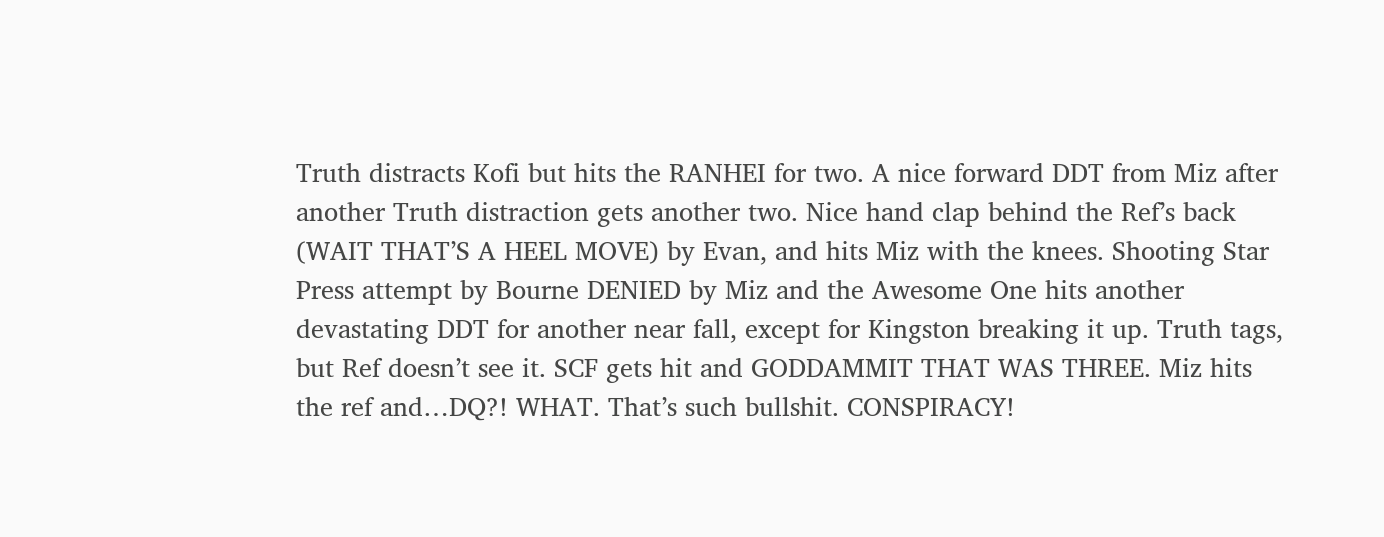Truth distracts Kofi but hits the RANHEI for two. A nice forward DDT from Miz after another Truth distraction gets another two. Nice hand clap behind the Ref’s back (WAIT THAT’S A HEEL MOVE) by Evan, and hits Miz with the knees. Shooting Star Press attempt by Bourne DENIED by Miz and the Awesome One hits another devastating DDT for another near fall, except for Kingston breaking it up. Truth tags, but Ref doesn’t see it. SCF gets hit and GODDAMMIT THAT WAS THREE. Miz hits the ref and…DQ?! WHAT. That’s such bullshit. CONSPIRACY!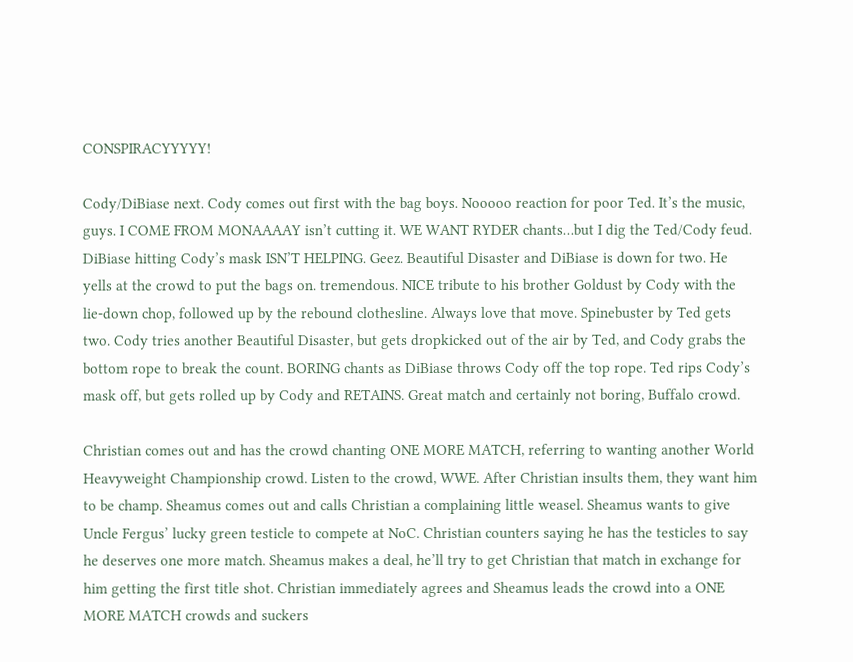CONSPIRACYYYYY!

Cody/DiBiase next. Cody comes out first with the bag boys. Nooooo reaction for poor Ted. It’s the music, guys. I COME FROM MONAAAAY isn’t cutting it. WE WANT RYDER chants…but I dig the Ted/Cody feud. DiBiase hitting Cody’s mask ISN’T HELPING. Geez. Beautiful Disaster and DiBiase is down for two. He yells at the crowd to put the bags on. tremendous. NICE tribute to his brother Goldust by Cody with the lie-down chop, followed up by the rebound clothesline. Always love that move. Spinebuster by Ted gets two. Cody tries another Beautiful Disaster, but gets dropkicked out of the air by Ted, and Cody grabs the bottom rope to break the count. BORING chants as DiBiase throws Cody off the top rope. Ted rips Cody’s mask off, but gets rolled up by Cody and RETAINS. Great match and certainly not boring, Buffalo crowd.

Christian comes out and has the crowd chanting ONE MORE MATCH, referring to wanting another World Heavyweight Championship crowd. Listen to the crowd, WWE. After Christian insults them, they want him to be champ. Sheamus comes out and calls Christian a complaining little weasel. Sheamus wants to give Uncle Fergus’ lucky green testicle to compete at NoC. Christian counters saying he has the testicles to say he deserves one more match. Sheamus makes a deal, he’ll try to get Christian that match in exchange for him getting the first title shot. Christian immediately agrees and Sheamus leads the crowd into a ONE MORE MATCH crowds and suckers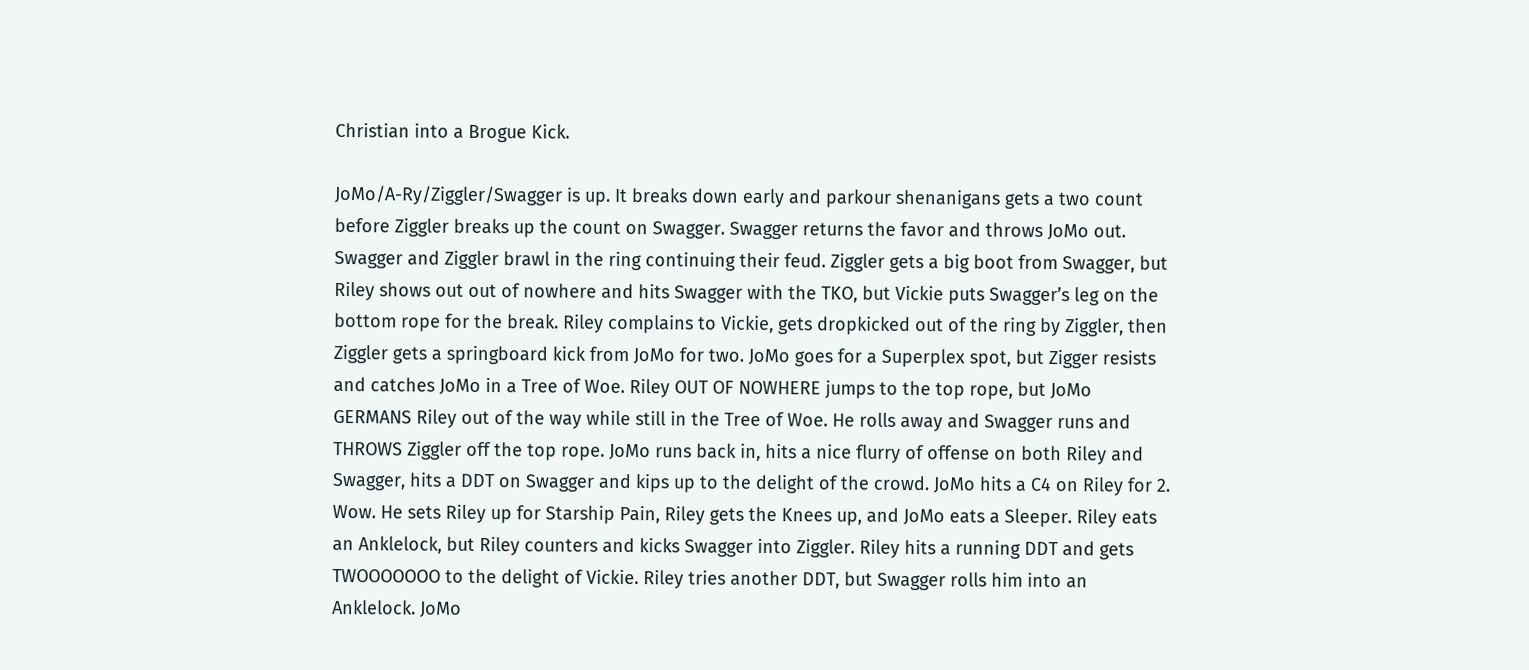Christian into a Brogue Kick.

JoMo/A-Ry/Ziggler/Swagger is up. It breaks down early and parkour shenanigans gets a two count before Ziggler breaks up the count on Swagger. Swagger returns the favor and throws JoMo out. Swagger and Ziggler brawl in the ring continuing their feud. Ziggler gets a big boot from Swagger, but Riley shows out out of nowhere and hits Swagger with the TKO, but Vickie puts Swagger’s leg on the bottom rope for the break. Riley complains to Vickie, gets dropkicked out of the ring by Ziggler, then Ziggler gets a springboard kick from JoMo for two. JoMo goes for a Superplex spot, but Zigger resists and catches JoMo in a Tree of Woe. Riley OUT OF NOWHERE jumps to the top rope, but JoMo GERMANS Riley out of the way while still in the Tree of Woe. He rolls away and Swagger runs and THROWS Ziggler off the top rope. JoMo runs back in, hits a nice flurry of offense on both Riley and Swagger, hits a DDT on Swagger and kips up to the delight of the crowd. JoMo hits a C4 on Riley for 2. Wow. He sets Riley up for Starship Pain, Riley gets the Knees up, and JoMo eats a Sleeper. Riley eats an Anklelock, but Riley counters and kicks Swagger into Ziggler. Riley hits a running DDT and gets TWOOOOOOO to the delight of Vickie. Riley tries another DDT, but Swagger rolls him into an Anklelock. JoMo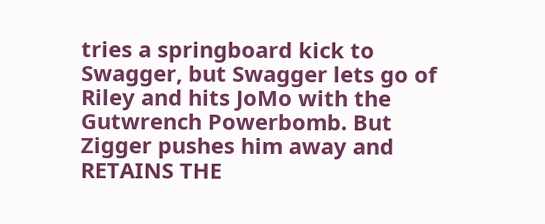tries a springboard kick to Swagger, but Swagger lets go of Riley and hits JoMo with the Gutwrench Powerbomb. But Zigger pushes him away and RETAINS THE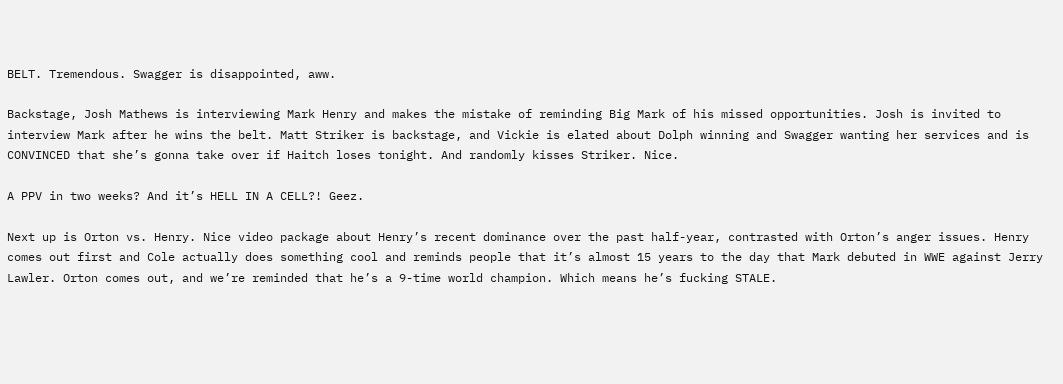BELT. Tremendous. Swagger is disappointed, aww.

Backstage, Josh Mathews is interviewing Mark Henry and makes the mistake of reminding Big Mark of his missed opportunities. Josh is invited to interview Mark after he wins the belt. Matt Striker is backstage, and Vickie is elated about Dolph winning and Swagger wanting her services and is CONVINCED that she’s gonna take over if Haitch loses tonight. And randomly kisses Striker. Nice.

A PPV in two weeks? And it’s HELL IN A CELL?! Geez.

Next up is Orton vs. Henry. Nice video package about Henry’s recent dominance over the past half-year, contrasted with Orton’s anger issues. Henry comes out first and Cole actually does something cool and reminds people that it’s almost 15 years to the day that Mark debuted in WWE against Jerry Lawler. Orton comes out, and we’re reminded that he’s a 9-time world champion. Which means he’s fucking STALE.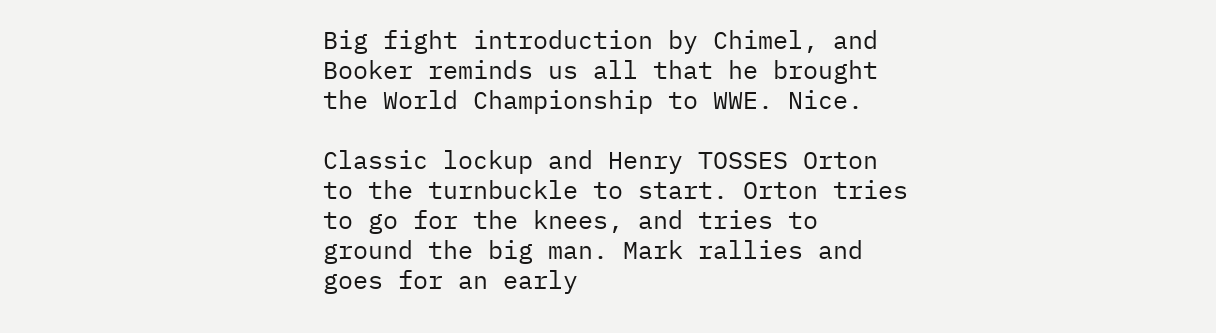Big fight introduction by Chimel, and Booker reminds us all that he brought the World Championship to WWE. Nice.

Classic lockup and Henry TOSSES Orton to the turnbuckle to start. Orton tries to go for the knees, and tries to ground the big man. Mark rallies and goes for an early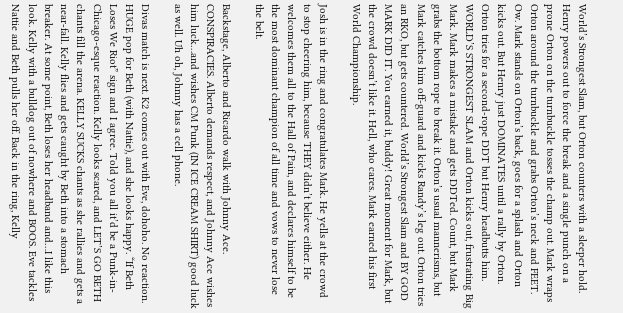World’s Strongest Slam, but Orton counters with a sleeper hold. Henry powers out to force the break and a single punch on a prone Orton on the turnbuckle tosses the champ out. Mark wraps Orton around the turnbuckle and grabs Orton’s neck and FEET. Ow. Mark stands on Orton’s back, goes for a splash and Orton kicks out. But Henry just DOMINATES until a rally by Orton. Orton tries for a second-rope DDT but Henry headbutts him. WORLD’S STRONGEST SLAM and Orton kicks out, frustrating Big Mark. Mark makes a mistake and gets DDTed. Count, but Mark grabs the bottom rope to break it. Orton’s usual mannerisms, but Mark catches him off-guard and kicks Randy’s leg out. Orton tries an RKO, but gets countered. World’s Strongest Slam and BY GOD MARK DID IT. You earned it, buddy! Great moment for Mark, but the crowd doesn’t like it. Hell, who cares. Mark earned his first World Championship.

Josh is in the ring and congratulates Mark. He yells at the crowd to stop cheering him, because THEY didn’t believe either. He welcomes them all to the Hall of Pain, and declares himself to be the most dominant champion of all time and vows to never lose the belt.

Backstage, Alberto and Ricardo walk with Johnny Ace. CONSPIRACIES. Alberto demands respect, and Johnny Ace wishes him luck…and wishes CM Punk (IN ICE CREAM SHIRT) good luck as well. Uh oh, Johnny has a cell phone.

Divas match is next. K2 comes out with Eve, dohoho. No reaction. HUGE pop for Beth (with Nattie), and she looks happy. “If Beth Loses We Riot” sign and I agree. Told you all it’d be a Punk-in-Chicago-esque reaction. Kelly looks scared, and LET’S GO BETH chants fill the arena. KELLY SUCKS chants as she rallies and gets a near-fall. Kelly flies and gets caught by Beth into a stomach breaker. At some point, Beth loses her headband and…I like this look. Kelly with a bulldog out of nowhere and BOOS. Eve tackles Nattie and Beth pulls her off. Back in the ring, Kelly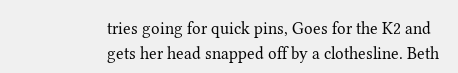tries going for quick pins, Goes for the K2 and gets her head snapped off by a clothesline. Beth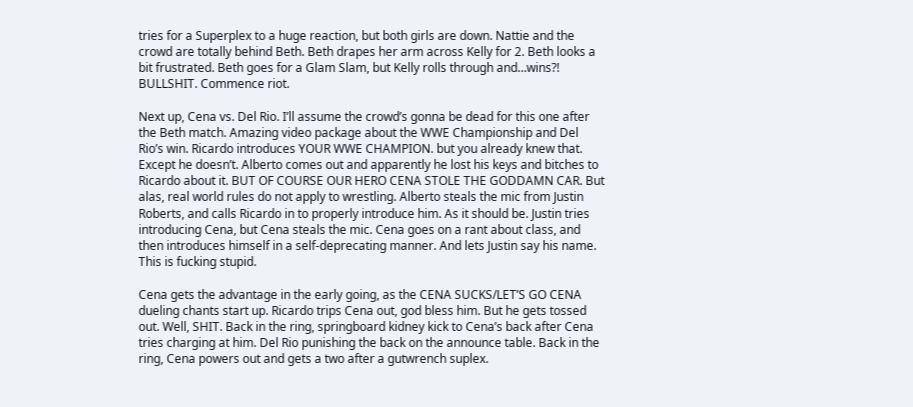tries for a Superplex to a huge reaction, but both girls are down. Nattie and the crowd are totally behind Beth. Beth drapes her arm across Kelly for 2. Beth looks a bit frustrated. Beth goes for a Glam Slam, but Kelly rolls through and…wins?! BULLSHIT. Commence riot.

Next up, Cena vs. Del Rio. I’ll assume the crowd’s gonna be dead for this one after the Beth match. Amazing video package about the WWE Championship and Del Rio’s win. Ricardo introduces YOUR WWE CHAMPION. but you already knew that. Except he doesn’t. Alberto comes out and apparently he lost his keys and bitches to Ricardo about it. BUT OF COURSE OUR HERO CENA STOLE THE GODDAMN CAR. But alas, real world rules do not apply to wrestling. Alberto steals the mic from Justin Roberts, and calls Ricardo in to properly introduce him. As it should be. Justin tries introducing Cena, but Cena steals the mic. Cena goes on a rant about class, and then introduces himself in a self-deprecating manner. And lets Justin say his name. This is fucking stupid.

Cena gets the advantage in the early going, as the CENA SUCKS/LET’S GO CENA dueling chants start up. Ricardo trips Cena out, god bless him. But he gets tossed out. Well, SHIT. Back in the ring, springboard kidney kick to Cena’s back after Cena tries charging at him. Del Rio punishing the back on the announce table. Back in the ring, Cena powers out and gets a two after a gutwrench suplex.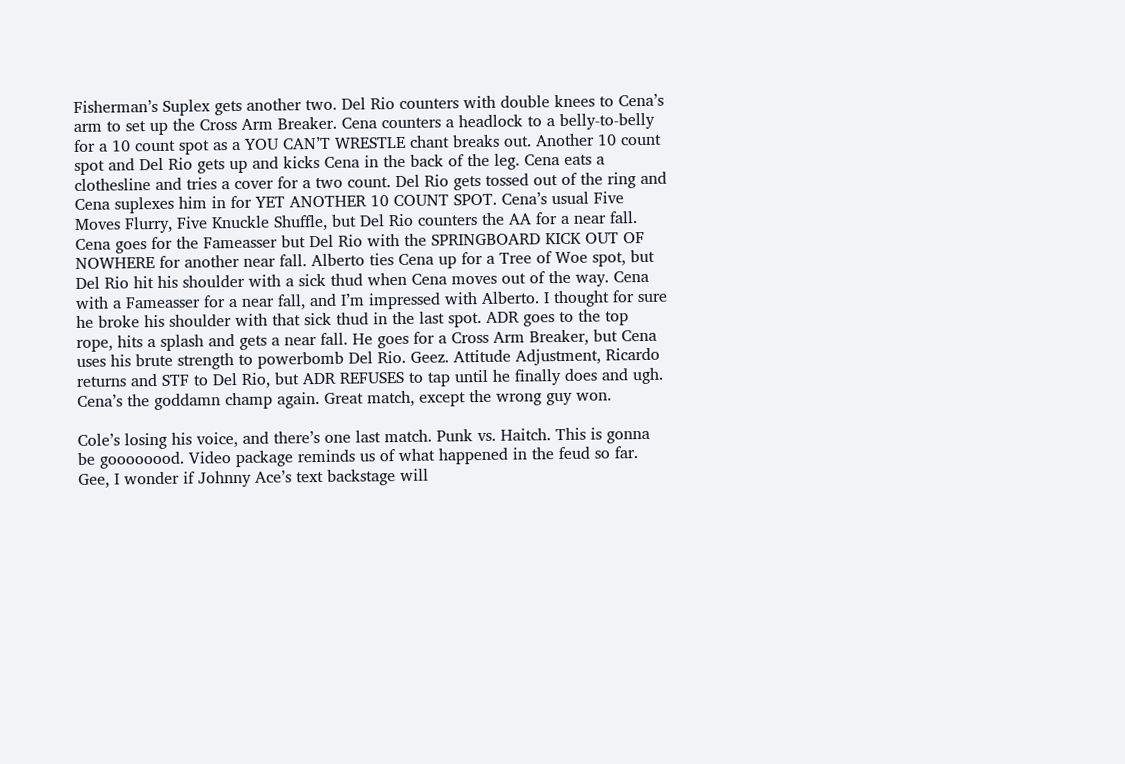Fisherman’s Suplex gets another two. Del Rio counters with double knees to Cena’s arm to set up the Cross Arm Breaker. Cena counters a headlock to a belly-to-belly for a 10 count spot as a YOU CAN’T WRESTLE chant breaks out. Another 10 count spot and Del Rio gets up and kicks Cena in the back of the leg. Cena eats a clothesline and tries a cover for a two count. Del Rio gets tossed out of the ring and Cena suplexes him in for YET ANOTHER 10 COUNT SPOT. Cena’s usual Five Moves Flurry, Five Knuckle Shuffle, but Del Rio counters the AA for a near fall. Cena goes for the Fameasser but Del Rio with the SPRINGBOARD KICK OUT OF NOWHERE for another near fall. Alberto ties Cena up for a Tree of Woe spot, but Del Rio hit his shoulder with a sick thud when Cena moves out of the way. Cena with a Fameasser for a near fall, and I’m impressed with Alberto. I thought for sure he broke his shoulder with that sick thud in the last spot. ADR goes to the top rope, hits a splash and gets a near fall. He goes for a Cross Arm Breaker, but Cena uses his brute strength to powerbomb Del Rio. Geez. Attitude Adjustment, Ricardo returns and STF to Del Rio, but ADR REFUSES to tap until he finally does and ugh. Cena’s the goddamn champ again. Great match, except the wrong guy won.

Cole’s losing his voice, and there’s one last match. Punk vs. Haitch. This is gonna be goooooood. Video package reminds us of what happened in the feud so far. Gee, I wonder if Johnny Ace’s text backstage will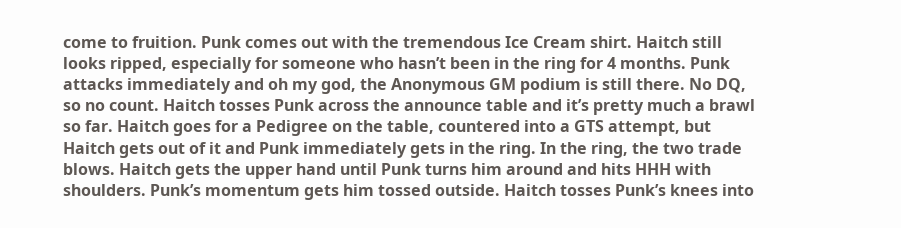come to fruition. Punk comes out with the tremendous Ice Cream shirt. Haitch still looks ripped, especially for someone who hasn’t been in the ring for 4 months. Punk attacks immediately and oh my god, the Anonymous GM podium is still there. No DQ, so no count. Haitch tosses Punk across the announce table and it’s pretty much a brawl so far. Haitch goes for a Pedigree on the table, countered into a GTS attempt, but Haitch gets out of it and Punk immediately gets in the ring. In the ring, the two trade blows. Haitch gets the upper hand until Punk turns him around and hits HHH with shoulders. Punk’s momentum gets him tossed outside. Haitch tosses Punk’s knees into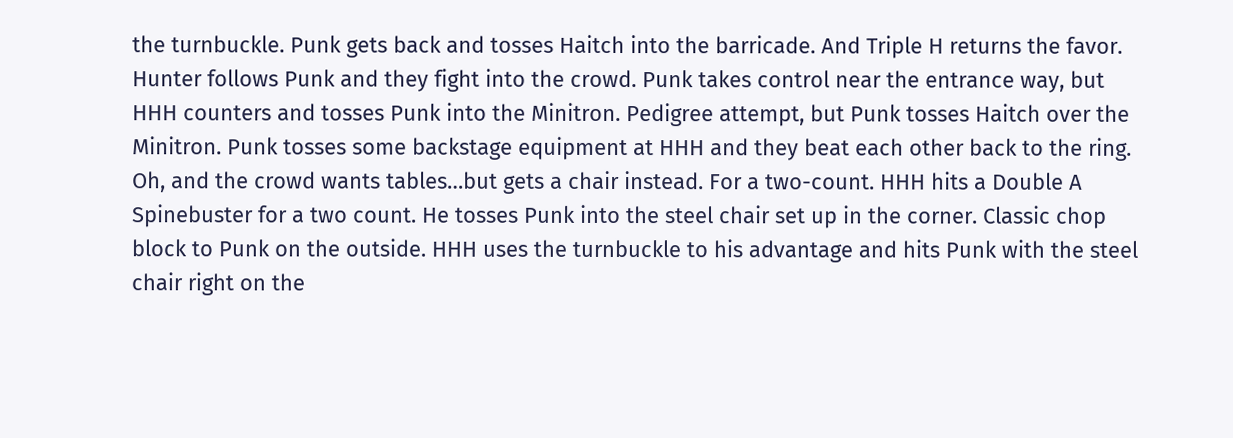the turnbuckle. Punk gets back and tosses Haitch into the barricade. And Triple H returns the favor. Hunter follows Punk and they fight into the crowd. Punk takes control near the entrance way, but HHH counters and tosses Punk into the Minitron. Pedigree attempt, but Punk tosses Haitch over the Minitron. Punk tosses some backstage equipment at HHH and they beat each other back to the ring. Oh, and the crowd wants tables…but gets a chair instead. For a two-count. HHH hits a Double A Spinebuster for a two count. He tosses Punk into the steel chair set up in the corner. Classic chop block to Punk on the outside. HHH uses the turnbuckle to his advantage and hits Punk with the steel chair right on the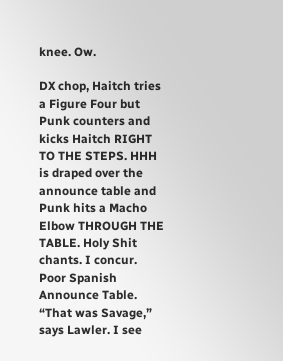knee. Ow.

DX chop, Haitch tries a Figure Four but Punk counters and kicks Haitch RIGHT TO THE STEPS. HHH is draped over the announce table and Punk hits a Macho Elbow THROUGH THE TABLE. Holy Shit chants. I concur. Poor Spanish Announce Table. “That was Savage,” says Lawler. I see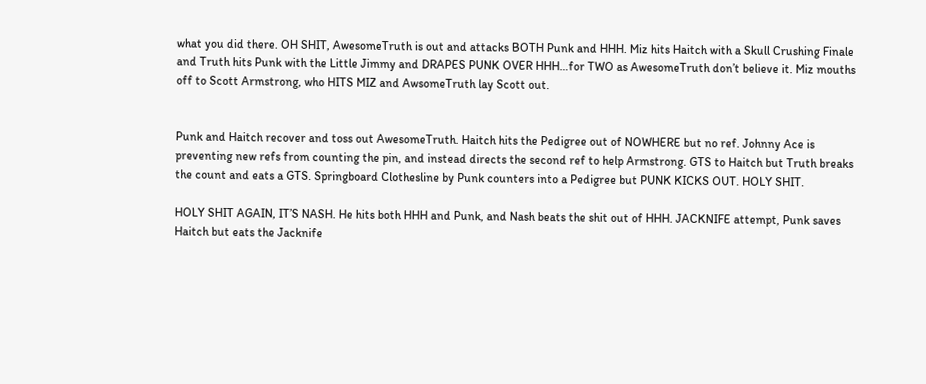what you did there. OH SHIT, AwesomeTruth is out and attacks BOTH Punk and HHH. Miz hits Haitch with a Skull Crushing Finale and Truth hits Punk with the Little Jimmy and DRAPES PUNK OVER HHH…for TWO as AwesomeTruth don’t believe it. Miz mouths off to Scott Armstrong, who HITS MIZ and AwsomeTruth lay Scott out.


Punk and Haitch recover and toss out AwesomeTruth. Haitch hits the Pedigree out of NOWHERE but no ref. Johnny Ace is preventing new refs from counting the pin, and instead directs the second ref to help Armstrong. GTS to Haitch but Truth breaks the count and eats a GTS. Springboard Clothesline by Punk counters into a Pedigree but PUNK KICKS OUT. HOLY SHIT.

HOLY SHIT AGAIN, IT’S NASH. He hits both HHH and Punk, and Nash beats the shit out of HHH. JACKNIFE attempt, Punk saves Haitch but eats the Jacknife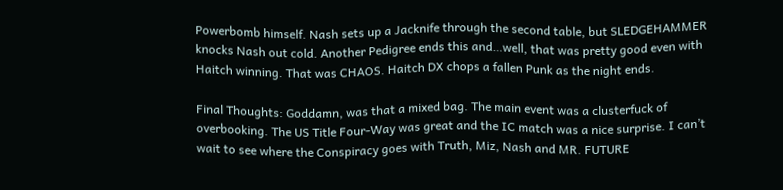Powerbomb himself. Nash sets up a Jacknife through the second table, but SLEDGEHAMMER knocks Nash out cold. Another Pedigree ends this and…well, that was pretty good even with Haitch winning. That was CHAOS. Haitch DX chops a fallen Punk as the night ends.

Final Thoughts: Goddamn, was that a mixed bag. The main event was a clusterfuck of overbooking. The US Title Four-Way was great and the IC match was a nice surprise. I can’t wait to see where the Conspiracy goes with Truth, Miz, Nash and MR. FUTURE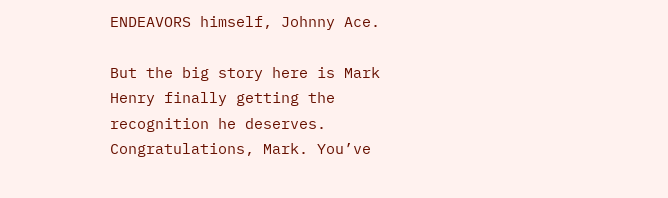ENDEAVORS himself, Johnny Ace.

But the big story here is Mark Henry finally getting the recognition he deserves. Congratulations, Mark. You’ve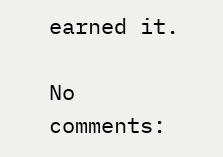earned it.

No comments: